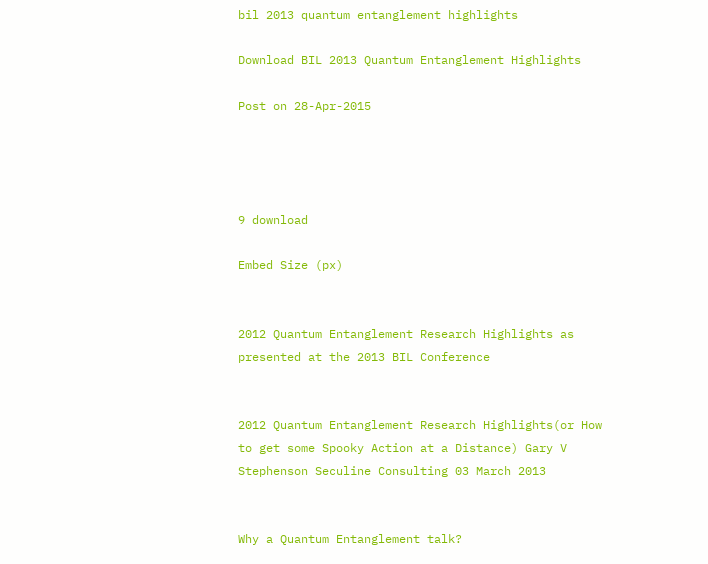bil 2013 quantum entanglement highlights

Download BIL 2013 Quantum Entanglement Highlights

Post on 28-Apr-2015




9 download

Embed Size (px)


2012 Quantum Entanglement Research Highlights as presented at the 2013 BIL Conference


2012 Quantum Entanglement Research Highlights(or How to get some Spooky Action at a Distance) Gary V Stephenson Seculine Consulting 03 March 2013


Why a Quantum Entanglement talk?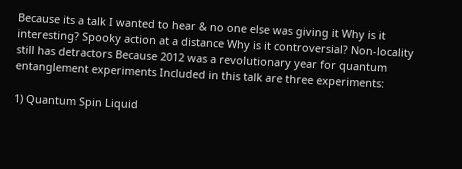Because its a talk I wanted to hear & no one else was giving it Why is it interesting? Spooky action at a distance Why is it controversial? Non-locality still has detractors Because 2012 was a revolutionary year for quantum entanglement experiments Included in this talk are three experiments:

1) Quantum Spin Liquid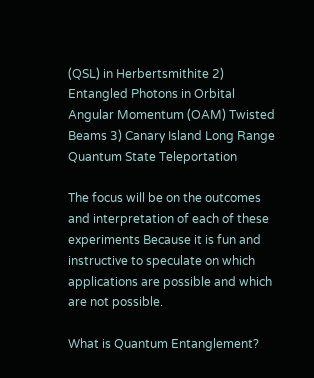(QSL) in Herbertsmithite 2) Entangled Photons in Orbital Angular Momentum (OAM) Twisted Beams 3) Canary Island Long Range Quantum State Teleportation

The focus will be on the outcomes and interpretation of each of these experiments Because it is fun and instructive to speculate on which applications are possible and which are not possible.

What is Quantum Entanglement?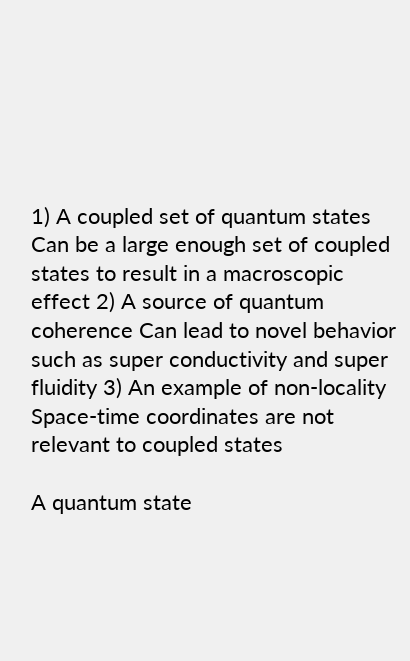1) A coupled set of quantum states Can be a large enough set of coupled states to result in a macroscopic effect 2) A source of quantum coherence Can lead to novel behavior such as super conductivity and super fluidity 3) An example of non-locality Space-time coordinates are not relevant to coupled states

A quantum state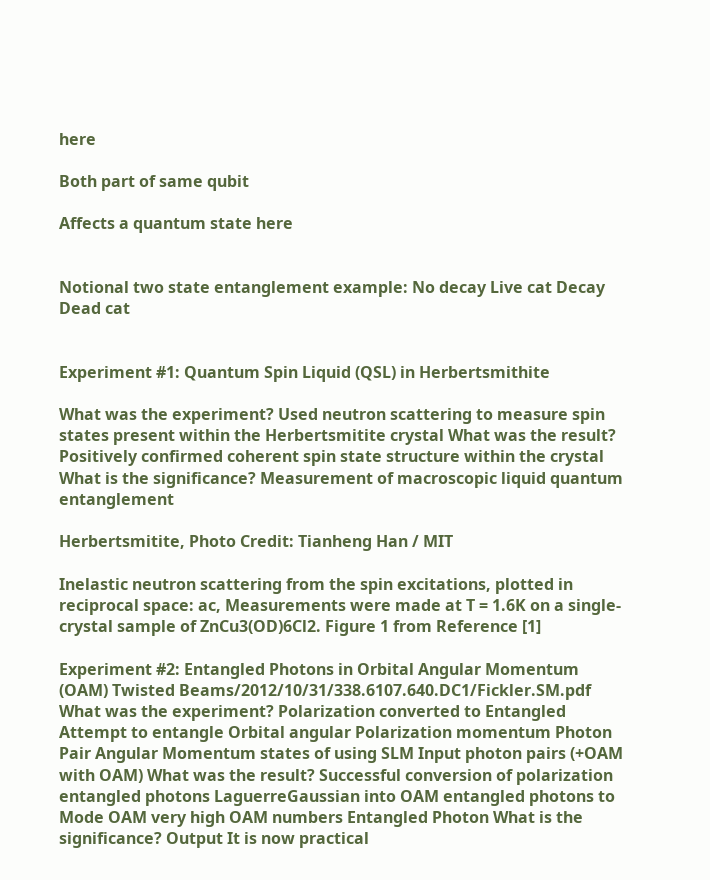here

Both part of same qubit

Affects a quantum state here


Notional two state entanglement example: No decay Live cat Decay Dead cat


Experiment #1: Quantum Spin Liquid (QSL) in Herbertsmithite

What was the experiment? Used neutron scattering to measure spin states present within the Herbertsmitite crystal What was the result? Positively confirmed coherent spin state structure within the crystal What is the significance? Measurement of macroscopic liquid quantum entanglement

Herbertsmitite, Photo Credit: Tianheng Han / MIT

Inelastic neutron scattering from the spin excitations, plotted in reciprocal space: ac, Measurements were made at T = 1.6K on a single-crystal sample of ZnCu3(OD)6Cl2. Figure 1 from Reference [1]

Experiment #2: Entangled Photons in Orbital Angular Momentum (OAM) Twisted Beams/2012/10/31/338.6107.640.DC1/Fickler.SM.pdf What was the experiment? Polarization converted to Entangled Attempt to entangle Orbital angular Polarization momentum Photon Pair Angular Momentum states of using SLM Input photon pairs (+OAM with OAM) What was the result? Successful conversion of polarization entangled photons LaguerreGaussian into OAM entangled photons to Mode OAM very high OAM numbers Entangled Photon What is the significance? Output It is now practical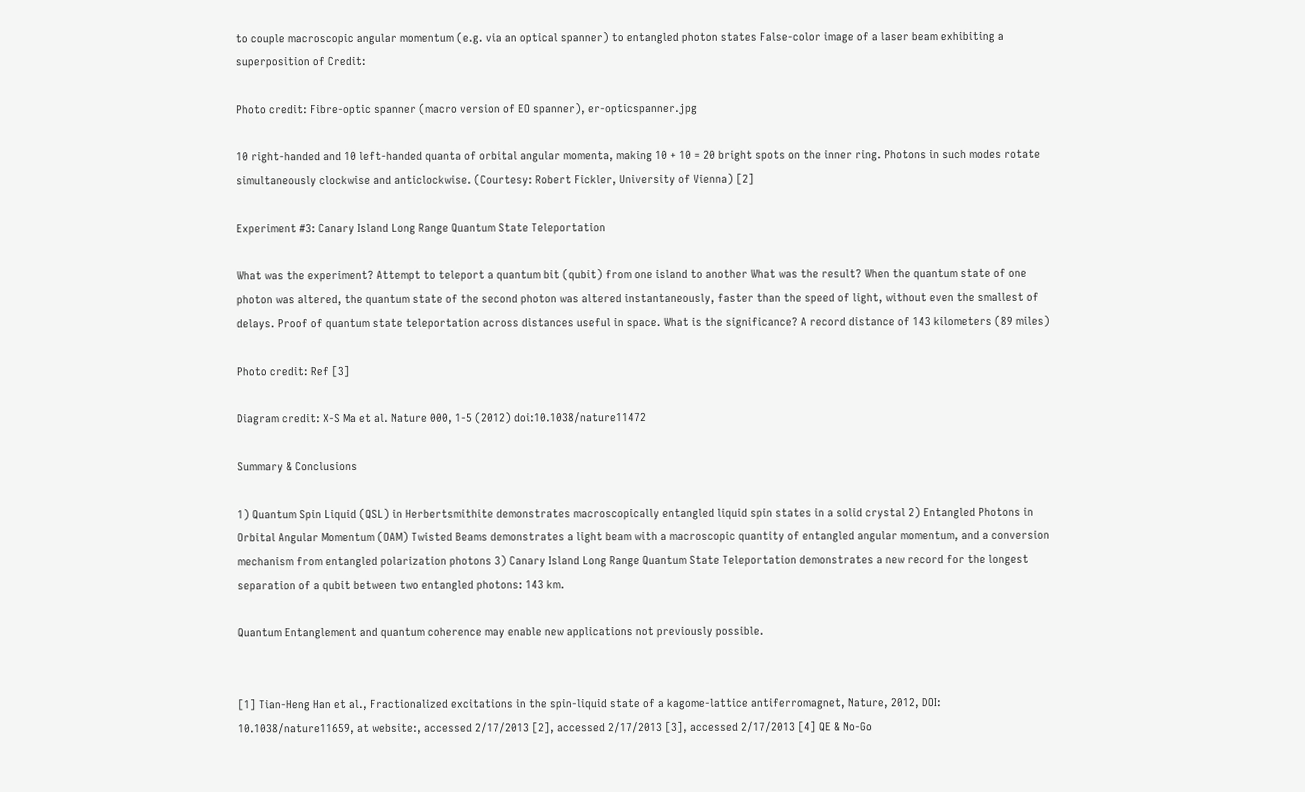to couple macroscopic angular momentum (e.g. via an optical spanner) to entangled photon states False-color image of a laser beam exhibiting a superposition of Credit:

Photo credit: Fibre-optic spanner (macro version of EO spanner), er-opticspanner.jpg

10 right-handed and 10 left-handed quanta of orbital angular momenta, making 10 + 10 = 20 bright spots on the inner ring. Photons in such modes rotate simultaneously clockwise and anticlockwise. (Courtesy: Robert Fickler, University of Vienna) [2]

Experiment #3: Canary Island Long Range Quantum State Teleportation

What was the experiment? Attempt to teleport a quantum bit (qubit) from one island to another What was the result? When the quantum state of one photon was altered, the quantum state of the second photon was altered instantaneously, faster than the speed of light, without even the smallest of delays. Proof of quantum state teleportation across distances useful in space. What is the significance? A record distance of 143 kilometers (89 miles)

Photo credit: Ref [3]

Diagram credit: X-S Ma et al. Nature 000, 1-5 (2012) doi:10.1038/nature11472

Summary & Conclusions

1) Quantum Spin Liquid (QSL) in Herbertsmithite demonstrates macroscopically entangled liquid spin states in a solid crystal 2) Entangled Photons in Orbital Angular Momentum (OAM) Twisted Beams demonstrates a light beam with a macroscopic quantity of entangled angular momentum, and a conversion mechanism from entangled polarization photons 3) Canary Island Long Range Quantum State Teleportation demonstrates a new record for the longest separation of a qubit between two entangled photons: 143 km.

Quantum Entanglement and quantum coherence may enable new applications not previously possible.


[1] Tian-Heng Han et al., Fractionalized excitations in the spin-liquid state of a kagome-lattice antiferromagnet, Nature, 2012, DOI: 10.1038/nature11659, at website:, accessed 2/17/2013 [2], accessed 2/17/2013 [3], accessed 2/17/2013 [4] QE & No-Go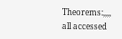Theorems:,,,, all accessed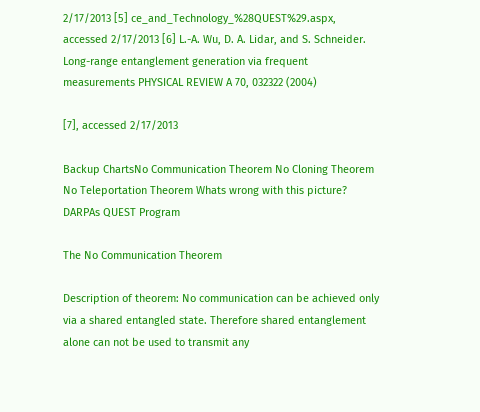2/17/2013 [5] ce_and_Technology_%28QUEST%29.aspx, accessed 2/17/2013 [6] L.-A. Wu, D. A. Lidar, and S. Schneider. Long-range entanglement generation via frequent measurements PHYSICAL REVIEW A 70, 032322 (2004)

[7], accessed 2/17/2013

Backup ChartsNo Communication Theorem No Cloning Theorem No Teleportation Theorem Whats wrong with this picture? DARPAs QUEST Program

The No Communication Theorem

Description of theorem: No communication can be achieved only via a shared entangled state. Therefore shared entanglement alone can not be used to transmit any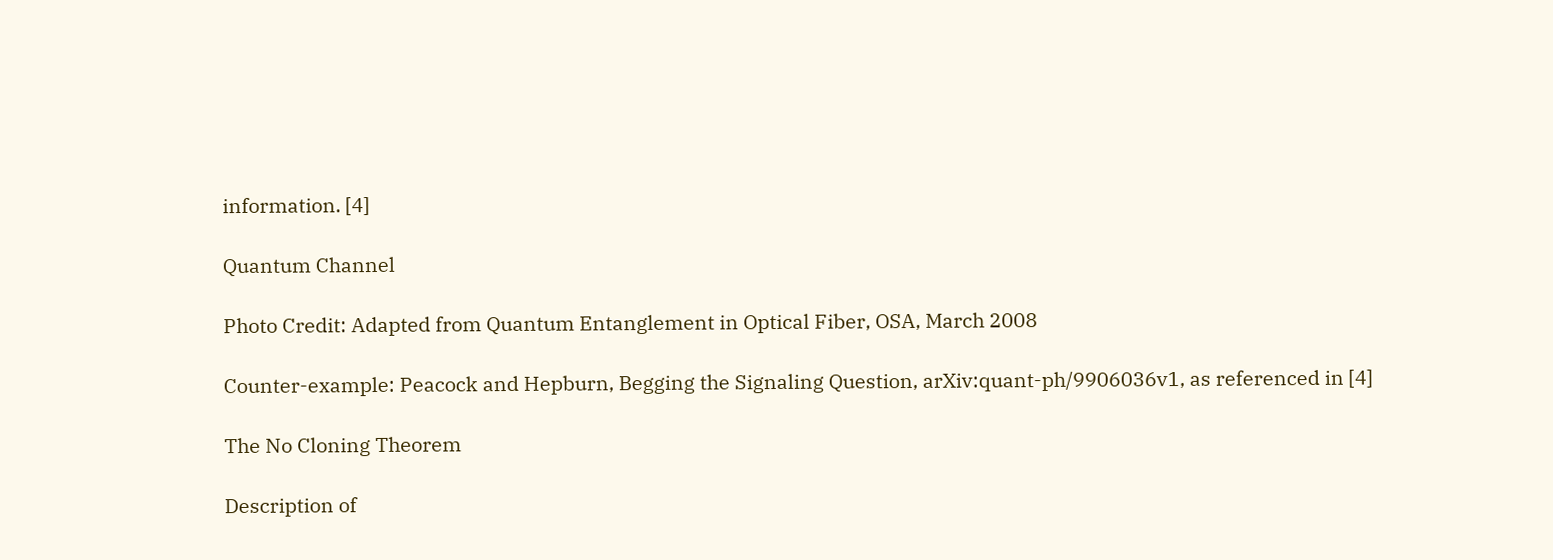information. [4]

Quantum Channel

Photo Credit: Adapted from Quantum Entanglement in Optical Fiber, OSA, March 2008

Counter-example: Peacock and Hepburn, Begging the Signaling Question, arXiv:quant-ph/9906036v1, as referenced in [4]

The No Cloning Theorem

Description of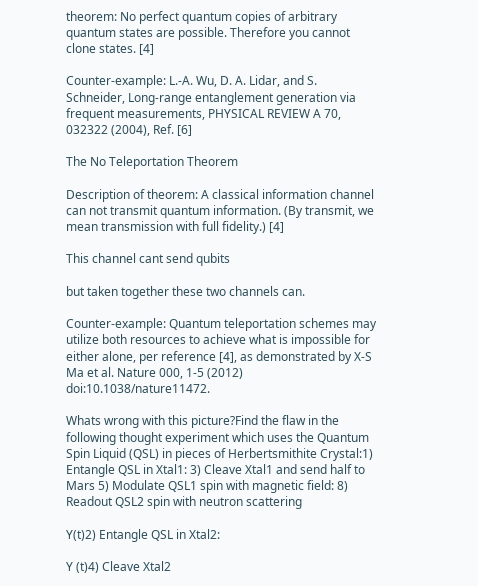theorem: No perfect quantum copies of arbitrary quantum states are possible. Therefore you cannot clone states. [4]

Counter-example: L.-A. Wu, D. A. Lidar, and S. Schneider, Long-range entanglement generation via frequent measurements, PHYSICAL REVIEW A 70, 032322 (2004), Ref. [6]

The No Teleportation Theorem

Description of theorem: A classical information channel can not transmit quantum information. (By transmit, we mean transmission with full fidelity.) [4]

This channel cant send qubits

but taken together these two channels can.

Counter-example: Quantum teleportation schemes may utilize both resources to achieve what is impossible for either alone, per reference [4], as demonstrated by X-S Ma et al. Nature 000, 1-5 (2012) doi:10.1038/nature11472.

Whats wrong with this picture?Find the flaw in the following thought experiment which uses the Quantum Spin Liquid (QSL) in pieces of Herbertsmithite Crystal:1) Entangle QSL in Xtal1: 3) Cleave Xtal1 and send half to Mars 5) Modulate QSL1 spin with magnetic field: 8) Readout QSL2 spin with neutron scattering

Y(t)2) Entangle QSL in Xtal2:

Y (t)4) Cleave Xtal2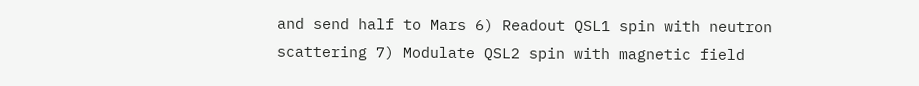and send half to Mars 6) Readout QSL1 spin with neutron scattering 7) Modulate QSL2 spin with magnetic field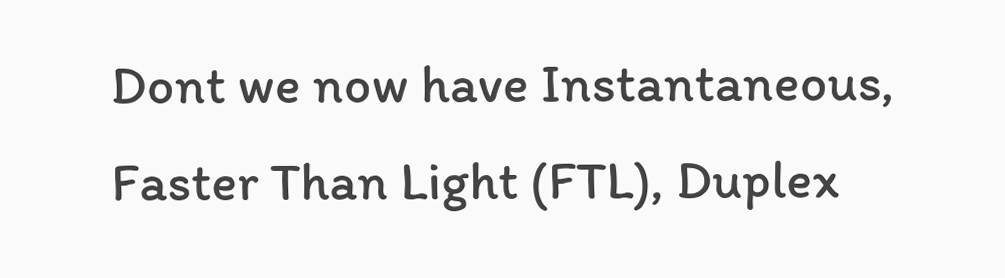Dont we now have Instantaneous, Faster Than Light (FTL), Duplex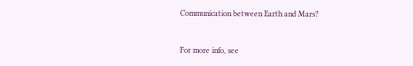Communication between Earth and Mars?


For more info, see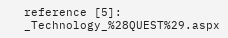reference [5]: _Technology_%28QUEST%29.aspx